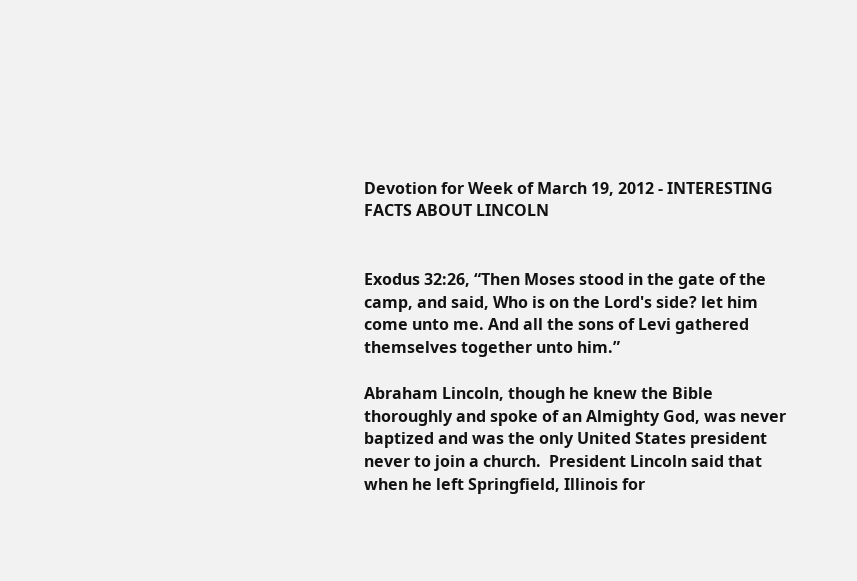Devotion for Week of March 19, 2012 - INTERESTING FACTS ABOUT LINCOLN


Exodus 32:26, “Then Moses stood in the gate of the camp, and said, Who is on the Lord's side? let him come unto me. And all the sons of Levi gathered themselves together unto him.”

Abraham Lincoln, though he knew the Bible thoroughly and spoke of an Almighty God, was never baptized and was the only United States president never to join a church.  President Lincoln said that when he left Springfield, Illinois for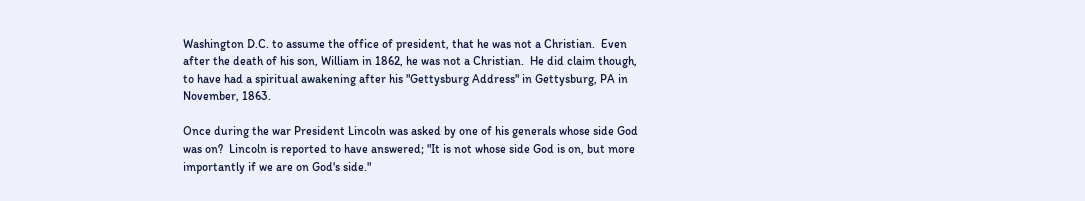Washington D.C. to assume the office of president, that he was not a Christian.  Even after the death of his son, William in 1862, he was not a Christian.  He did claim though, to have had a spiritual awakening after his "Gettysburg Address" in Gettysburg, PA in November, 1863.

Once during the war President Lincoln was asked by one of his generals whose side God was on?  Lincoln is reported to have answered; "It is not whose side God is on, but more importantly if we are on God's side."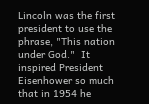Lincoln was the first president to use the phrase, "This nation under God."  It inspired President Eisenhower so much that in 1954 he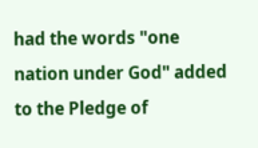had the words "one nation under God" added to the Pledge of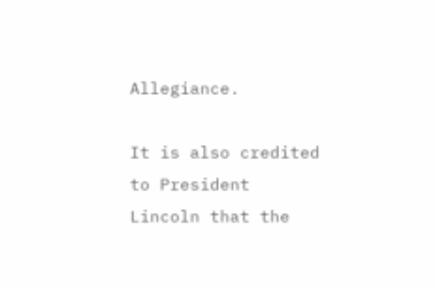Allegiance.

It is also credited to President Lincoln that the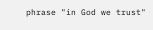phrase "in God we trust"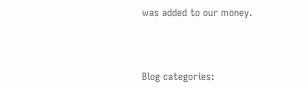was added to our money.



Blog categories: